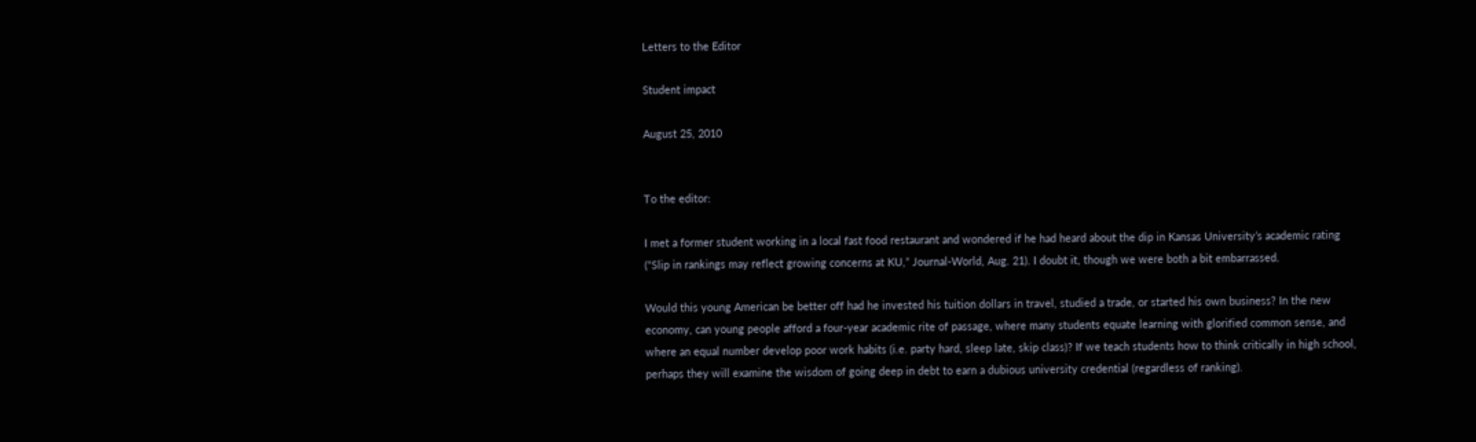Letters to the Editor

Student impact

August 25, 2010


To the editor:

I met a former student working in a local fast food restaurant and wondered if he had heard about the dip in Kansas University’s academic rating (“Slip in rankings may reflect growing concerns at KU,” Journal-World, Aug. 21). I doubt it, though we were both a bit embarrassed.

Would this young American be better off had he invested his tuition dollars in travel, studied a trade, or started his own business? In the new economy, can young people afford a four-year academic rite of passage, where many students equate learning with glorified common sense, and where an equal number develop poor work habits (i.e. party hard, sleep late, skip class)? If we teach students how to think critically in high school, perhaps they will examine the wisdom of going deep in debt to earn a dubious university credential (regardless of ranking).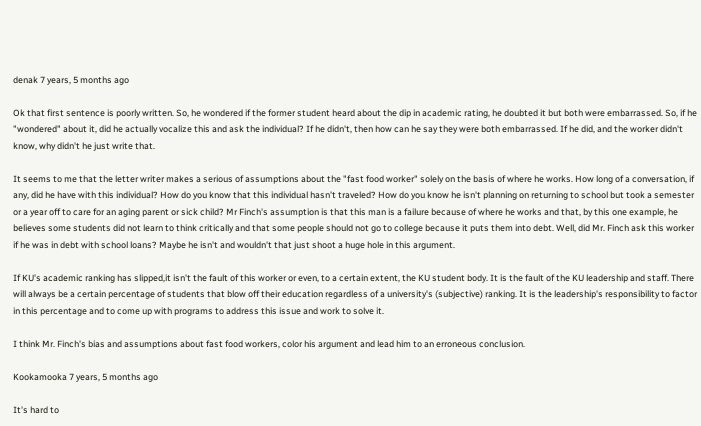denak 7 years, 5 months ago

Ok that first sentence is poorly written. So, he wondered if the former student heard about the dip in academic rating, he doubted it but both were embarrassed. So, if he "wondered" about it, did he actually vocalize this and ask the individual? If he didn't, then how can he say they were both embarrassed. If he did, and the worker didn't know, why didn't he just write that.

It seems to me that the letter writer makes a serious of assumptions about the "fast food worker" solely on the basis of where he works. How long of a conversation, if any, did he have with this individual? How do you know that this individual hasn't traveled? How do you know he isn't planning on returning to school but took a semester or a year off to care for an aging parent or sick child? Mr Finch's assumption is that this man is a failure because of where he works and that, by this one example, he believes some students did not learn to think critically and that some people should not go to college because it puts them into debt. Well, did Mr. Finch ask this worker if he was in debt with school loans? Maybe he isn't and wouldn't that just shoot a huge hole in this argument.

If KU's academic ranking has slipped,it isn't the fault of this worker or even, to a certain extent, the KU student body. It is the fault of the KU leadership and staff. There will always be a certain percentage of students that blow off their education regardless of a university's (subjective) ranking. It is the leadership's responsibility to factor in this percentage and to come up with programs to address this issue and work to solve it.

I think Mr. Finch's bias and assumptions about fast food workers, color his argument and lead him to an erroneous conclusion.

Kookamooka 7 years, 5 months ago

It's hard to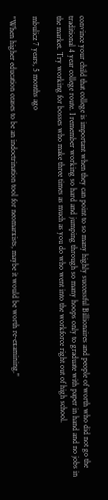convince your child that college is important when they can point to so many highly successful Billionaires and people of worth who did not go the traditional 4 year college route. I remember working so hard and jumping through so many hoops only to graduate with paper in hand and no jobs in the market. Try working for bosses who make three times as much as you do who went into the workforce right out of high school.

mbulicz 7 years, 5 months ago

"When higher education ceases to be an indoctrination tool for neomarxists, maybe it would be worth re-examining."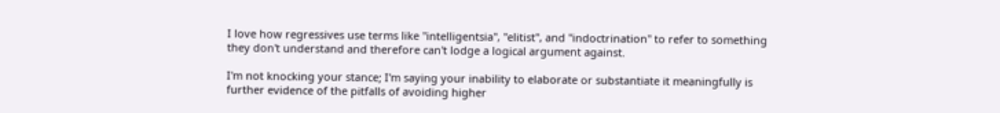I love how regressives use terms like "intelligentsia", "elitist", and "indoctrination" to refer to something they don't understand and therefore can't lodge a logical argument against.

I'm not knocking your stance; I'm saying your inability to elaborate or substantiate it meaningfully is further evidence of the pitfalls of avoiding higher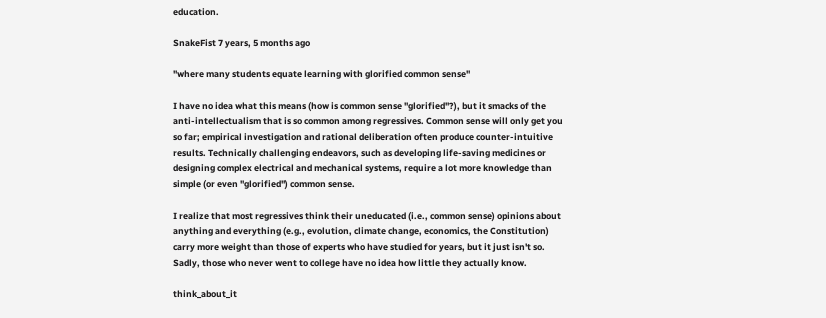education.

SnakeFist 7 years, 5 months ago

"where many students equate learning with glorified common sense"

I have no idea what this means (how is common sense "glorified"?), but it smacks of the anti-intellectualism that is so common among regressives. Common sense will only get you so far; empirical investigation and rational deliberation often produce counter-intuitive results. Technically challenging endeavors, such as developing life-saving medicines or designing complex electrical and mechanical systems, require a lot more knowledge than simple (or even "glorified") common sense.

I realize that most regressives think their uneducated (i.e., common sense) opinions about anything and everything (e.g., evolution, climate change, economics, the Constitution) carry more weight than those of experts who have studied for years, but it just isn't so. Sadly, those who never went to college have no idea how little they actually know.

think_about_it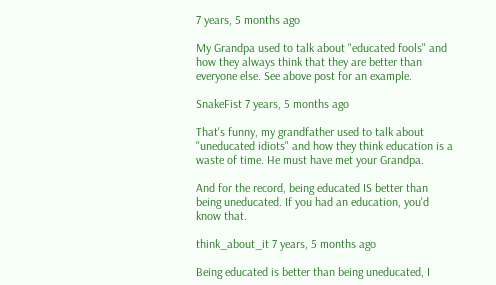7 years, 5 months ago

My Grandpa used to talk about "educated fools" and how they always think that they are better than everyone else. See above post for an example.

SnakeFist 7 years, 5 months ago

That's funny, my grandfather used to talk about "uneducated idiots" and how they think education is a waste of time. He must have met your Grandpa.

And for the record, being educated IS better than being uneducated. If you had an education, you'd know that.

think_about_it 7 years, 5 months ago

Being educated is better than being uneducated, I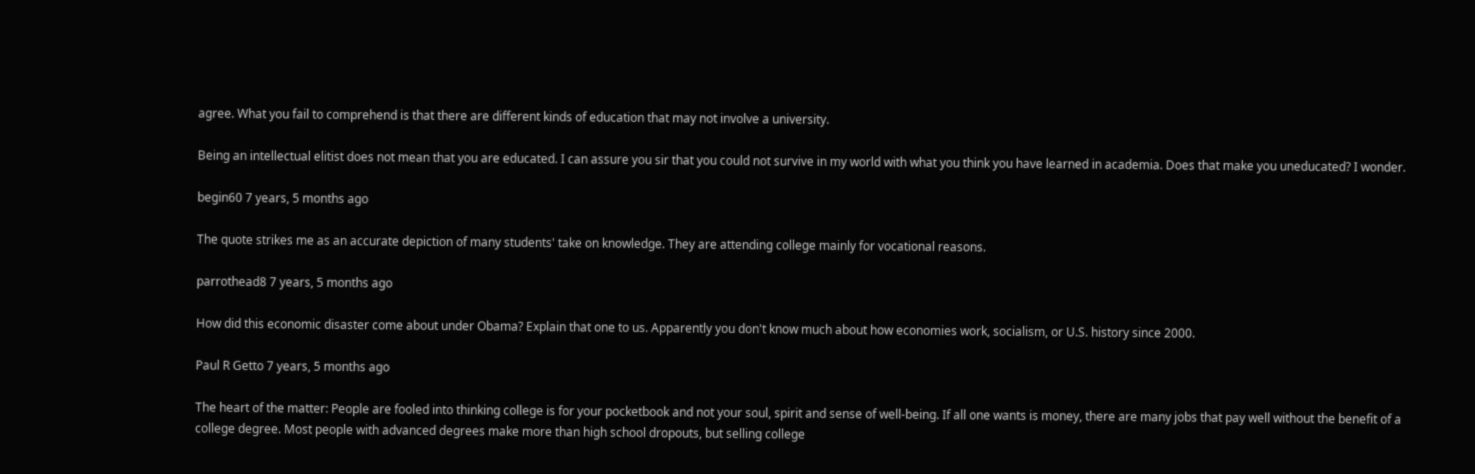agree. What you fail to comprehend is that there are different kinds of education that may not involve a university.

Being an intellectual elitist does not mean that you are educated. I can assure you sir that you could not survive in my world with what you think you have learned in academia. Does that make you uneducated? I wonder.

begin60 7 years, 5 months ago

The quote strikes me as an accurate depiction of many students' take on knowledge. They are attending college mainly for vocational reasons.

parrothead8 7 years, 5 months ago

How did this economic disaster come about under Obama? Explain that one to us. Apparently you don't know much about how economies work, socialism, or U.S. history since 2000.

Paul R Getto 7 years, 5 months ago

The heart of the matter: People are fooled into thinking college is for your pocketbook and not your soul, spirit and sense of well-being. If all one wants is money, there are many jobs that pay well without the benefit of a college degree. Most people with advanced degrees make more than high school dropouts, but selling college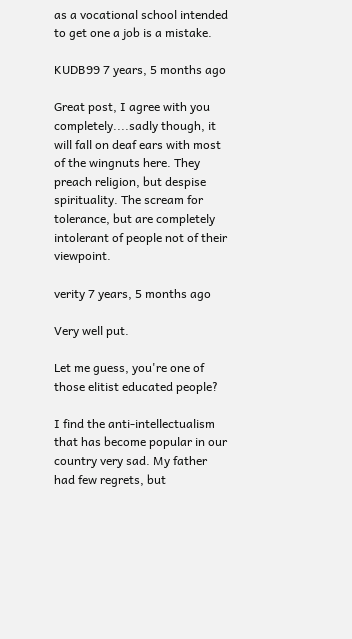as a vocational school intended to get one a job is a mistake.

KUDB99 7 years, 5 months ago

Great post, I agree with you completely....sadly though, it will fall on deaf ears with most of the wingnuts here. They preach religion, but despise spirituality. The scream for tolerance, but are completely intolerant of people not of their viewpoint.

verity 7 years, 5 months ago

Very well put.

Let me guess, you're one of those elitist educated people?

I find the anti-intellectualism that has become popular in our country very sad. My father had few regrets, but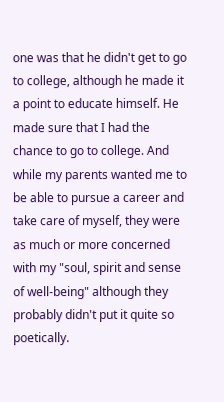one was that he didn't get to go to college, although he made it a point to educate himself. He made sure that I had the chance to go to college. And while my parents wanted me to be able to pursue a career and take care of myself, they were as much or more concerned with my "soul, spirit and sense of well-being" although they probably didn't put it quite so poetically.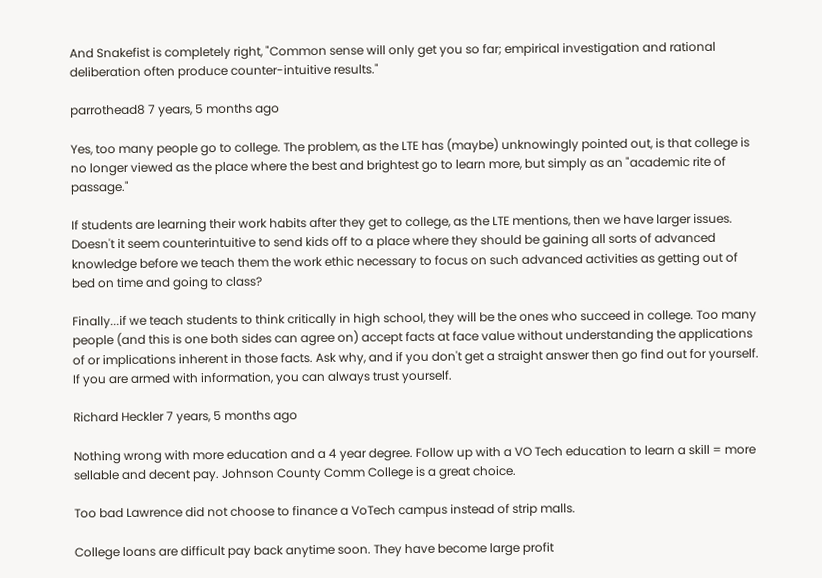And Snakefist is completely right, "Common sense will only get you so far; empirical investigation and rational deliberation often produce counter-intuitive results."

parrothead8 7 years, 5 months ago

Yes, too many people go to college. The problem, as the LTE has (maybe) unknowingly pointed out, is that college is no longer viewed as the place where the best and brightest go to learn more, but simply as an "academic rite of passage."

If students are learning their work habits after they get to college, as the LTE mentions, then we have larger issues. Doesn't it seem counterintuitive to send kids off to a place where they should be gaining all sorts of advanced knowledge before we teach them the work ethic necessary to focus on such advanced activities as getting out of bed on time and going to class?

Finally...if we teach students to think critically in high school, they will be the ones who succeed in college. Too many people (and this is one both sides can agree on) accept facts at face value without understanding the applications of or implications inherent in those facts. Ask why, and if you don't get a straight answer then go find out for yourself. If you are armed with information, you can always trust yourself.

Richard Heckler 7 years, 5 months ago

Nothing wrong with more education and a 4 year degree. Follow up with a VO Tech education to learn a skill = more sellable and decent pay. Johnson County Comm College is a great choice.

Too bad Lawrence did not choose to finance a VoTech campus instead of strip malls.

College loans are difficult pay back anytime soon. They have become large profit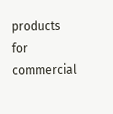products for commercial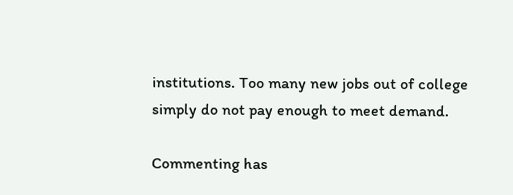institutions. Too many new jobs out of college simply do not pay enough to meet demand.

Commenting has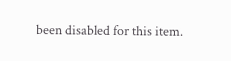been disabled for this item.